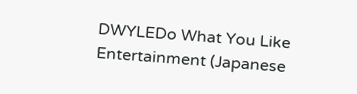DWYLEDo What You Like Entertainment (Japanese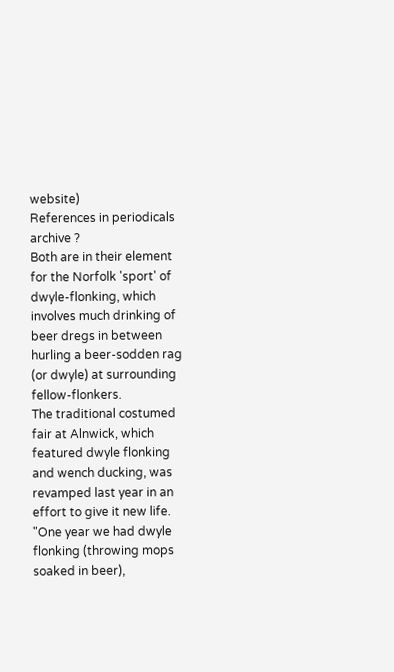website)
References in periodicals archive ?
Both are in their element for the Norfolk 'sport' of dwyle-flonking, which involves much drinking of beer dregs in between hurling a beer-sodden rag (or dwyle) at surrounding fellow-flonkers.
The traditional costumed fair at Alnwick, which featured dwyle flonking and wench ducking, was revamped last year in an effort to give it new life.
"One year we had dwyle flonking (throwing mops soaked in beer),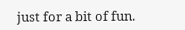just for a bit of fun.